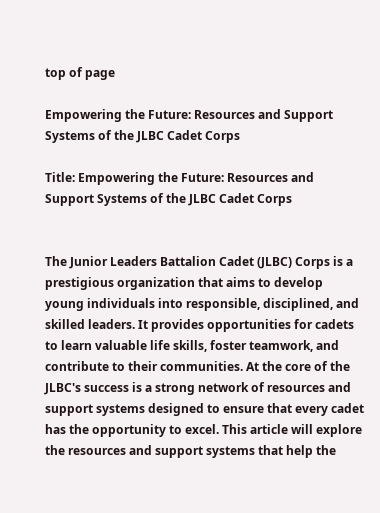top of page

Empowering the Future: Resources and Support Systems of the JLBC Cadet Corps

Title: Empowering the Future: Resources and Support Systems of the JLBC Cadet Corps


The Junior Leaders Battalion Cadet (JLBC) Corps is a prestigious organization that aims to develop young individuals into responsible, disciplined, and skilled leaders. It provides opportunities for cadets to learn valuable life skills, foster teamwork, and contribute to their communities. At the core of the JLBC's success is a strong network of resources and support systems designed to ensure that every cadet has the opportunity to excel. This article will explore the resources and support systems that help the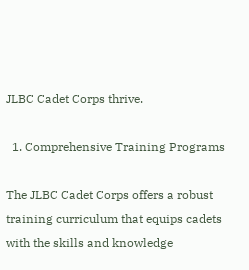JLBC Cadet Corps thrive.

  1. Comprehensive Training Programs

The JLBC Cadet Corps offers a robust training curriculum that equips cadets with the skills and knowledge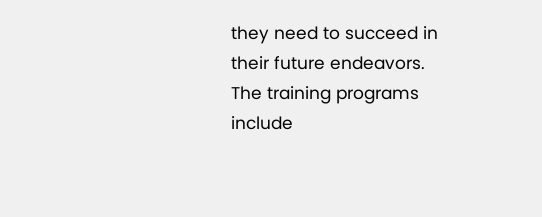they need to succeed in their future endeavors. The training programs include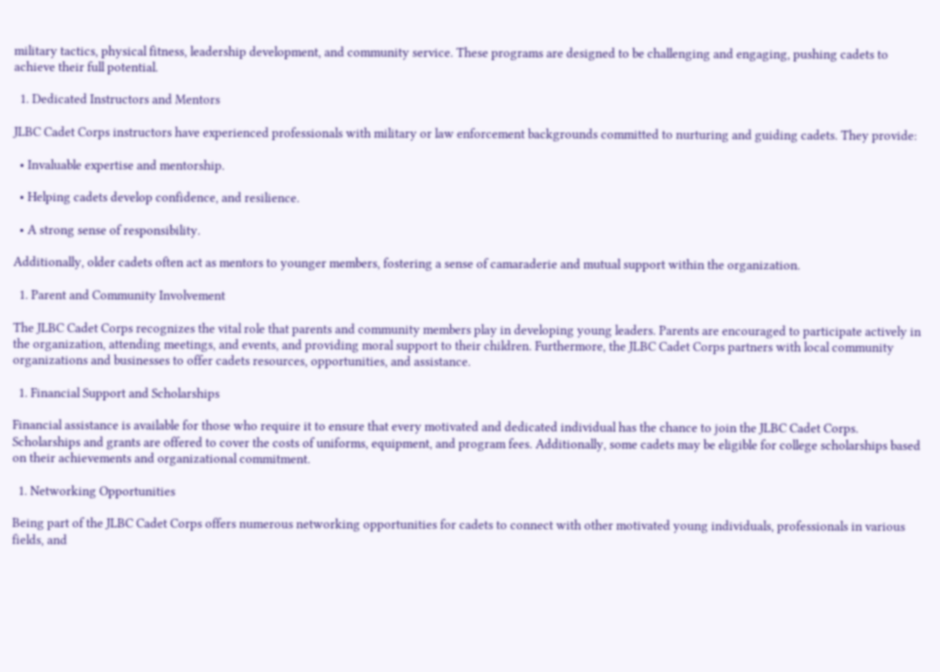military tactics, physical fitness, leadership development, and community service. These programs are designed to be challenging and engaging, pushing cadets to achieve their full potential.

  1. Dedicated Instructors and Mentors

JLBC Cadet Corps instructors have experienced professionals with military or law enforcement backgrounds committed to nurturing and guiding cadets. They provide:

  • Invaluable expertise and mentorship.

  • Helping cadets develop confidence, and resilience.

  • A strong sense of responsibility.

Additionally, older cadets often act as mentors to younger members, fostering a sense of camaraderie and mutual support within the organization.

  1. Parent and Community Involvement

The JLBC Cadet Corps recognizes the vital role that parents and community members play in developing young leaders. Parents are encouraged to participate actively in the organization, attending meetings, and events, and providing moral support to their children. Furthermore, the JLBC Cadet Corps partners with local community organizations and businesses to offer cadets resources, opportunities, and assistance.

  1. Financial Support and Scholarships

Financial assistance is available for those who require it to ensure that every motivated and dedicated individual has the chance to join the JLBC Cadet Corps. Scholarships and grants are offered to cover the costs of uniforms, equipment, and program fees. Additionally, some cadets may be eligible for college scholarships based on their achievements and organizational commitment.

  1. Networking Opportunities

Being part of the JLBC Cadet Corps offers numerous networking opportunities for cadets to connect with other motivated young individuals, professionals in various fields, and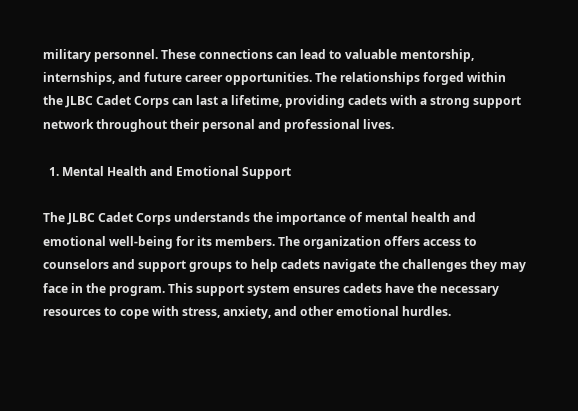military personnel. These connections can lead to valuable mentorship, internships, and future career opportunities. The relationships forged within the JLBC Cadet Corps can last a lifetime, providing cadets with a strong support network throughout their personal and professional lives.

  1. Mental Health and Emotional Support

The JLBC Cadet Corps understands the importance of mental health and emotional well-being for its members. The organization offers access to counselors and support groups to help cadets navigate the challenges they may face in the program. This support system ensures cadets have the necessary resources to cope with stress, anxiety, and other emotional hurdles.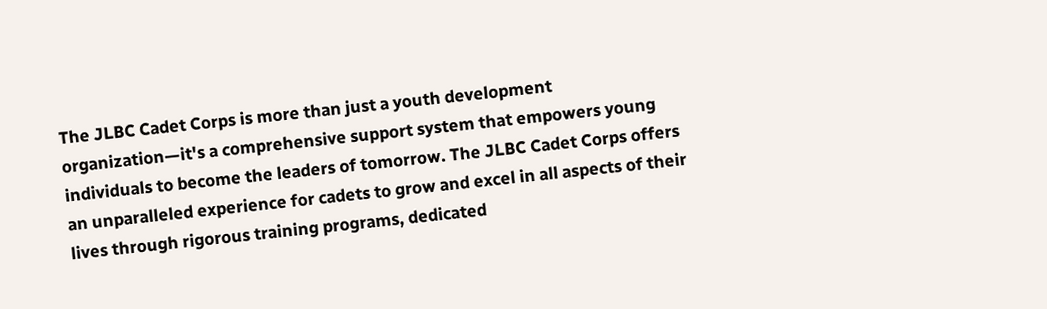The JLBC Cadet Corps is more than just a youth development organization—it's a comprehensive support system that empowers young individuals to become the leaders of tomorrow. The JLBC Cadet Corps offers an unparalleled experience for cadets to grow and excel in all aspects of their lives through rigorous training programs, dedicated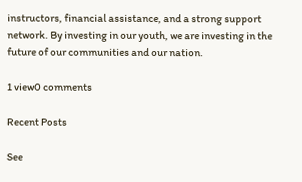instructors, financial assistance, and a strong support network. By investing in our youth, we are investing in the future of our communities and our nation.

1 view0 comments

Recent Posts

See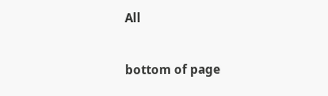All


bottom of page